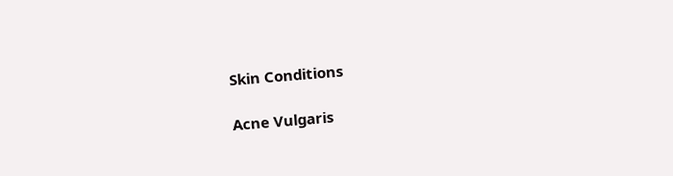Skin Conditions

Acne Vulgaris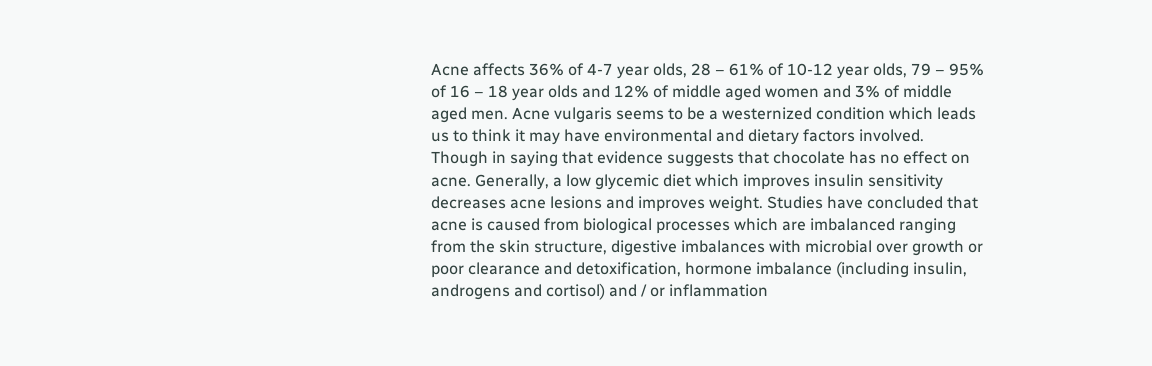Acne affects 36% of 4-7 year olds, 28 – 61% of 10-12 year olds, 79 – 95% of 16 – 18 year olds and 12% of middle aged women and 3% of middle aged men. Acne vulgaris seems to be a westernized condition which leads us to think it may have environmental and dietary factors involved. Though in saying that evidence suggests that chocolate has no effect on acne. Generally, a low glycemic diet which improves insulin sensitivity decreases acne lesions and improves weight. Studies have concluded that acne is caused from biological processes which are imbalanced ranging from the skin structure, digestive imbalances with microbial over growth or poor clearance and detoxification, hormone imbalance (including insulin, androgens and cortisol) and / or inflammation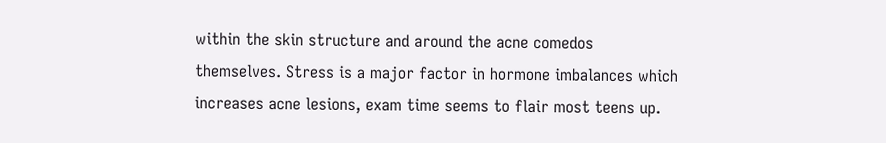within the skin structure and around the acne comedos themselves. Stress is a major factor in hormone imbalances which increases acne lesions, exam time seems to flair most teens up.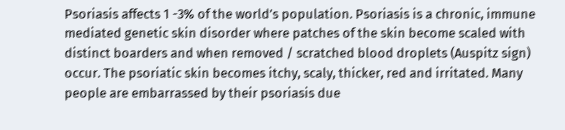Psoriasis affects 1 -3% of the world’s population. Psoriasis is a chronic, immune mediated genetic skin disorder where patches of the skin become scaled with distinct boarders and when removed / scratched blood droplets (Auspitz sign) occur. The psoriatic skin becomes itchy, scaly, thicker, red and irritated. Many people are embarrassed by their psoriasis due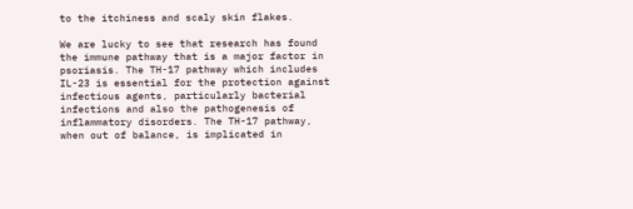to the itchiness and scaly skin flakes.

We are lucky to see that research has found the immune pathway that is a major factor in psoriasis. The TH-17 pathway which includes IL-23 is essential for the protection against infectious agents, particularly bacterial infections and also the pathogenesis of inflammatory disorders. The TH-17 pathway, when out of balance, is implicated in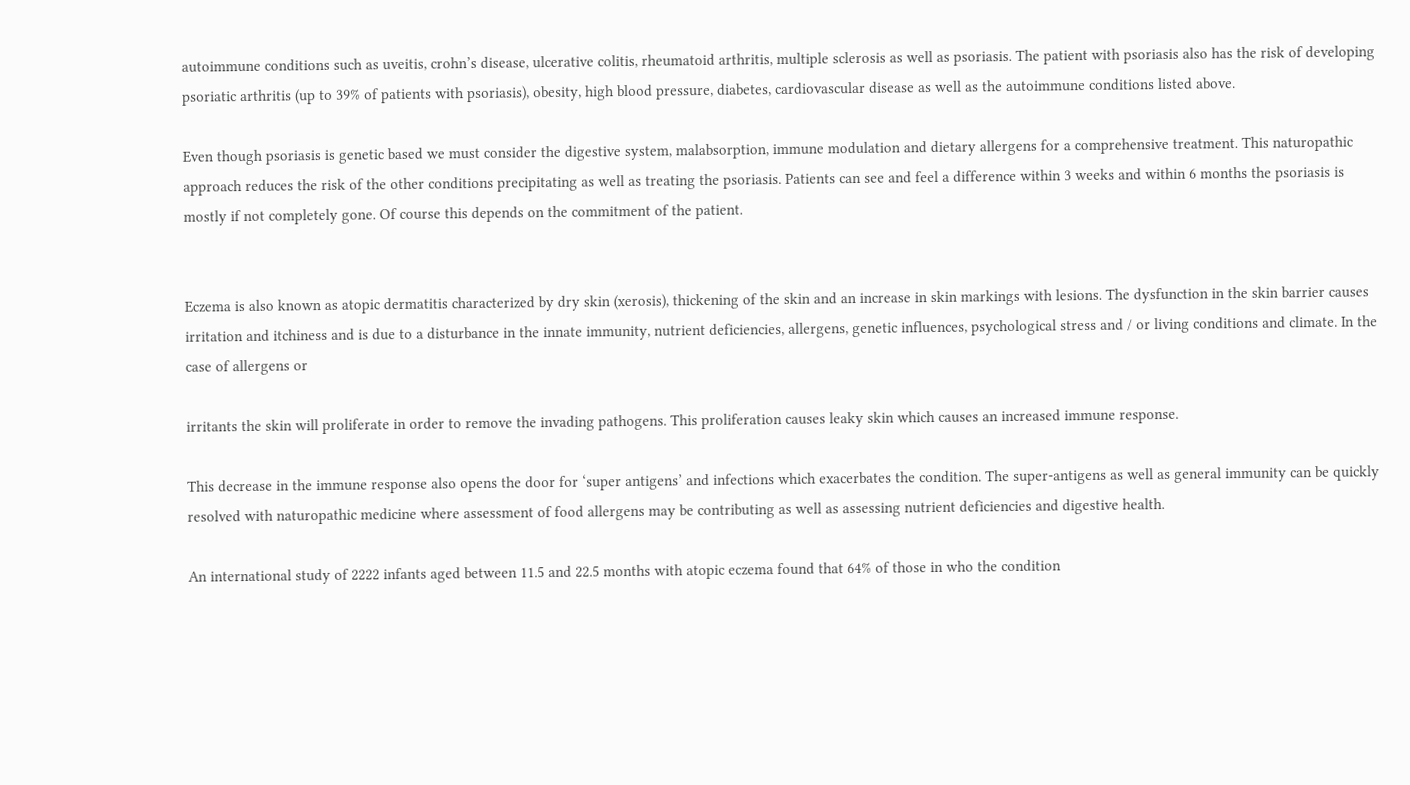autoimmune conditions such as uveitis, crohn’s disease, ulcerative colitis, rheumatoid arthritis, multiple sclerosis as well as psoriasis. The patient with psoriasis also has the risk of developing psoriatic arthritis (up to 39% of patients with psoriasis), obesity, high blood pressure, diabetes, cardiovascular disease as well as the autoimmune conditions listed above.

Even though psoriasis is genetic based we must consider the digestive system, malabsorption, immune modulation and dietary allergens for a comprehensive treatment. This naturopathic approach reduces the risk of the other conditions precipitating as well as treating the psoriasis. Patients can see and feel a difference within 3 weeks and within 6 months the psoriasis is mostly if not completely gone. Of course this depends on the commitment of the patient.


Eczema is also known as atopic dermatitis characterized by dry skin (xerosis), thickening of the skin and an increase in skin markings with lesions. The dysfunction in the skin barrier causes irritation and itchiness and is due to a disturbance in the innate immunity, nutrient deficiencies, allergens, genetic influences, psychological stress and / or living conditions and climate. In the case of allergens or

irritants the skin will proliferate in order to remove the invading pathogens. This proliferation causes leaky skin which causes an increased immune response.

This decrease in the immune response also opens the door for ‘super antigens’ and infections which exacerbates the condition. The super-antigens as well as general immunity can be quickly resolved with naturopathic medicine where assessment of food allergens may be contributing as well as assessing nutrient deficiencies and digestive health.

An international study of 2222 infants aged between 11.5 and 22.5 months with atopic eczema found that 64% of those in who the condition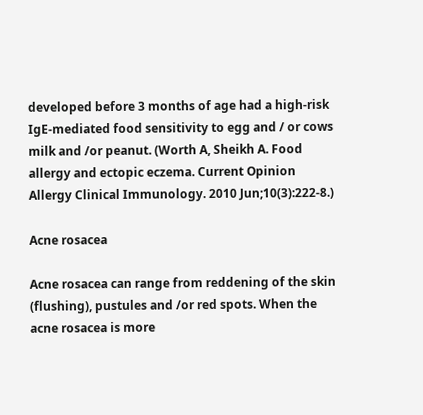developed before 3 months of age had a high-risk IgE-mediated food sensitivity to egg and / or cows milk and /or peanut. (Worth A, Sheikh A. Food allergy and ectopic eczema. Current Opinion Allergy Clinical Immunology. 2010 Jun;10(3):222-8.)

Acne rosacea

Acne rosacea can range from reddening of the skin (flushing), pustules and /or red spots. When the acne rosacea is more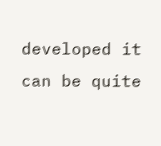developed it can be quite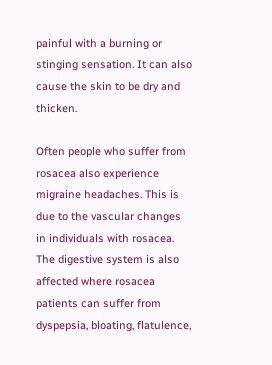painful with a burning or stinging sensation. It can also cause the skin to be dry and thicken.

Often people who suffer from rosacea also experience migraine headaches. This is due to the vascular changes in individuals with rosacea. The digestive system is also affected where rosacea patients can suffer from dyspepsia, bloating, flatulence,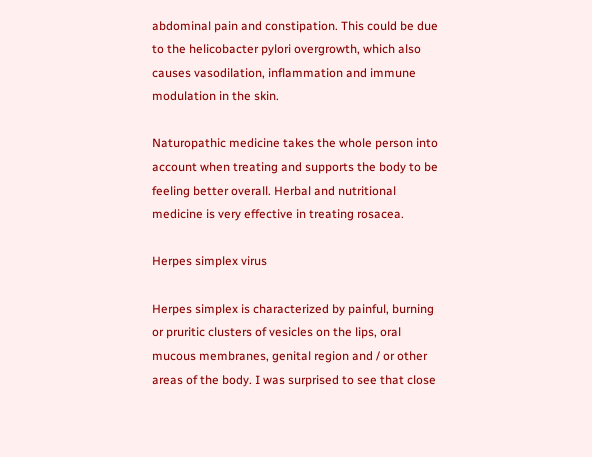abdominal pain and constipation. This could be due to the helicobacter pylori overgrowth, which also causes vasodilation, inflammation and immune modulation in the skin.

Naturopathic medicine takes the whole person into account when treating and supports the body to be feeling better overall. Herbal and nutritional medicine is very effective in treating rosacea.

Herpes simplex virus

Herpes simplex is characterized by painful, burning or pruritic clusters of vesicles on the lips, oral mucous membranes, genital region and / or other areas of the body. I was surprised to see that close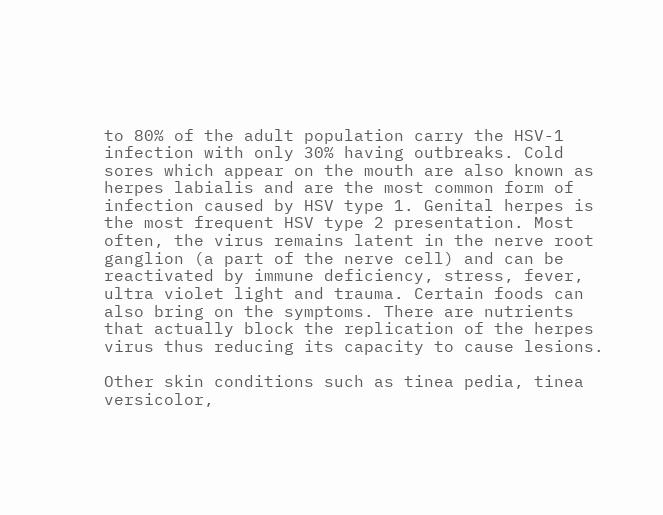to 80% of the adult population carry the HSV-1 infection with only 30% having outbreaks. Cold sores which appear on the mouth are also known as herpes labialis and are the most common form of infection caused by HSV type 1. Genital herpes is the most frequent HSV type 2 presentation. Most often, the virus remains latent in the nerve root ganglion (a part of the nerve cell) and can be reactivated by immune deficiency, stress, fever, ultra violet light and trauma. Certain foods can also bring on the symptoms. There are nutrients that actually block the replication of the herpes virus thus reducing its capacity to cause lesions.

Other skin conditions such as tinea pedia, tinea versicolor,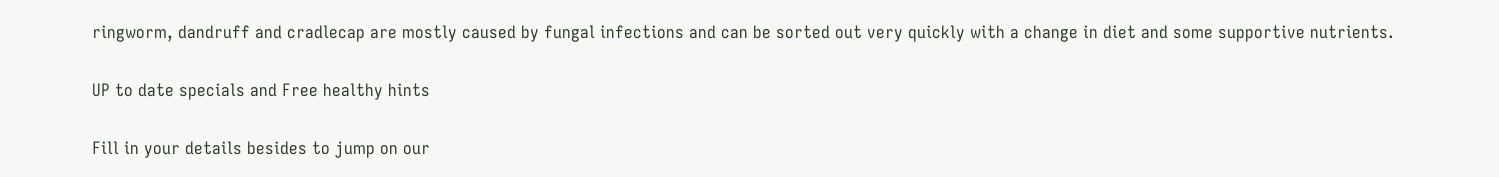ringworm, dandruff and cradlecap are mostly caused by fungal infections and can be sorted out very quickly with a change in diet and some supportive nutrients.

UP to date specials and Free healthy hints

Fill in your details besides to jump on our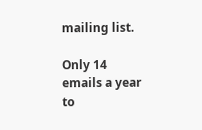mailing list.

Only 14 emails a year to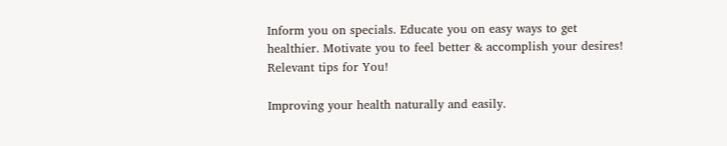Inform you on specials. Educate you on easy ways to get healthier. Motivate you to feel better & accomplish your desires! Relevant tips for You!

Improving your health naturally and easily.